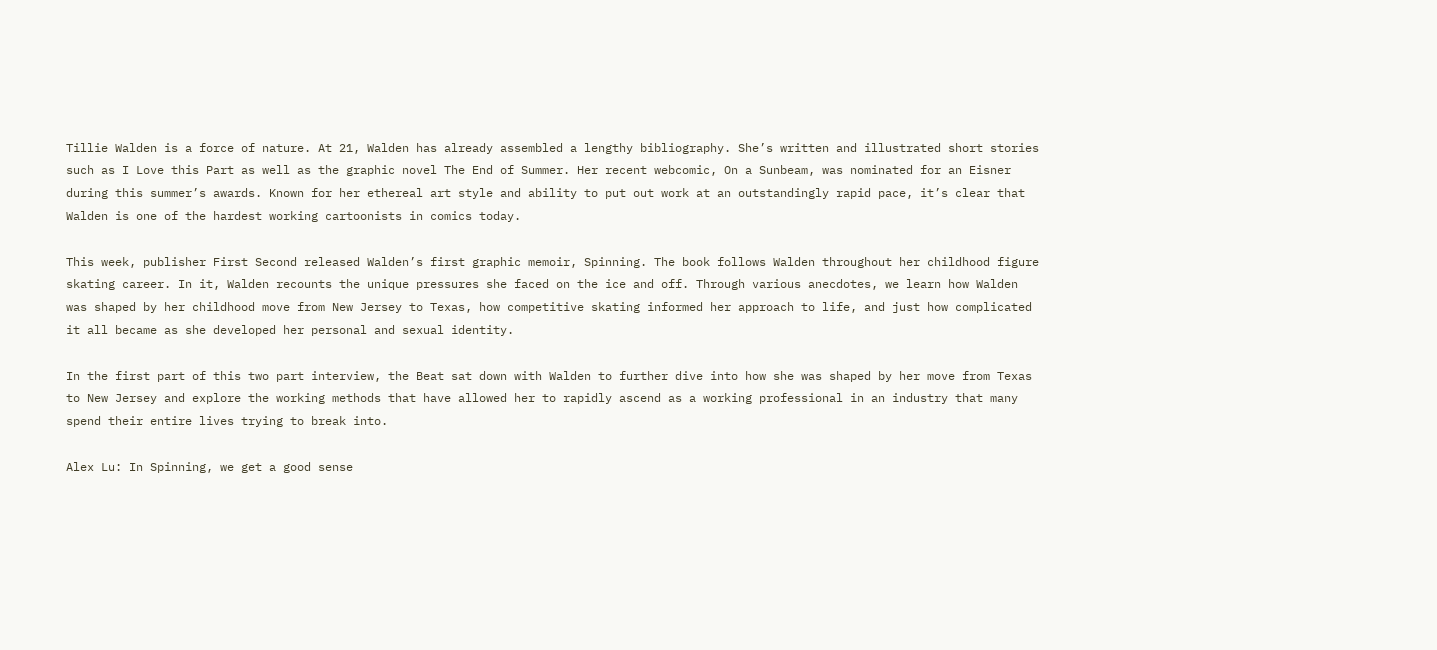Tillie Walden is a force of nature. At 21, Walden has already assembled a lengthy bibliography. She’s written and illustrated short stories such as I Love this Part as well as the graphic novel The End of Summer. Her recent webcomic, On a Sunbeam, was nominated for an Eisner during this summer’s awards. Known for her ethereal art style and ability to put out work at an outstandingly rapid pace, it’s clear that Walden is one of the hardest working cartoonists in comics today.

This week, publisher First Second released Walden’s first graphic memoir, Spinning. The book follows Walden throughout her childhood figure skating career. In it, Walden recounts the unique pressures she faced on the ice and off. Through various anecdotes, we learn how Walden was shaped by her childhood move from New Jersey to Texas, how competitive skating informed her approach to life, and just how complicated it all became as she developed her personal and sexual identity.

In the first part of this two part interview, the Beat sat down with Walden to further dive into how she was shaped by her move from Texas to New Jersey and explore the working methods that have allowed her to rapidly ascend as a working professional in an industry that many spend their entire lives trying to break into.

Alex Lu: In Spinning, we get a good sense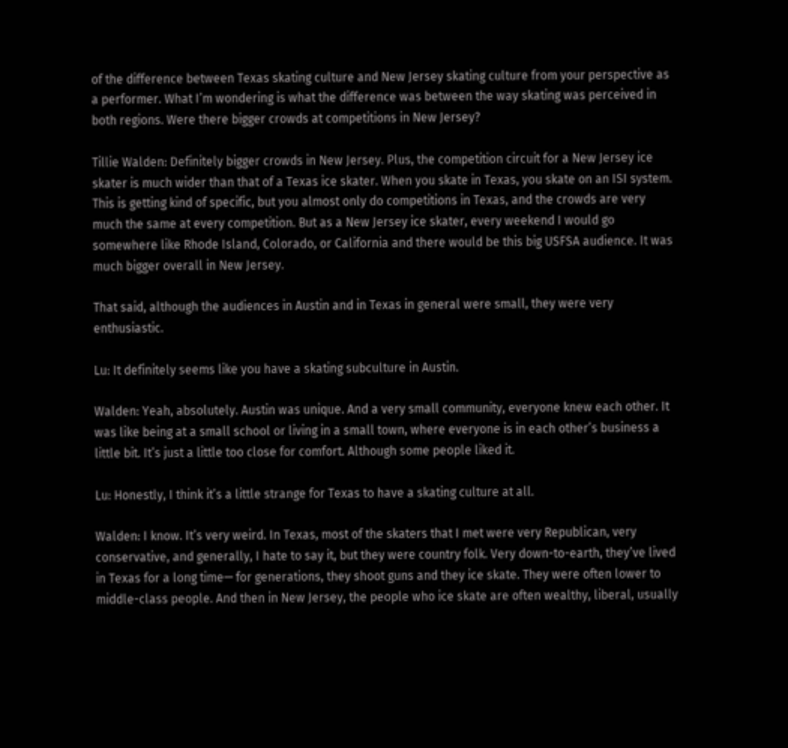of the difference between Texas skating culture and New Jersey skating culture from your perspective as a performer. What I’m wondering is what the difference was between the way skating was perceived in both regions. Were there bigger crowds at competitions in New Jersey?

Tillie Walden: Definitely bigger crowds in New Jersey. Plus, the competition circuit for a New Jersey ice skater is much wider than that of a Texas ice skater. When you skate in Texas, you skate on an ISI system. This is getting kind of specific, but you almost only do competitions in Texas, and the crowds are very much the same at every competition. But as a New Jersey ice skater, every weekend I would go somewhere like Rhode Island, Colorado, or California and there would be this big USFSA audience. It was much bigger overall in New Jersey.

That said, although the audiences in Austin and in Texas in general were small, they were very enthusiastic.

Lu: It definitely seems like you have a skating subculture in Austin.

Walden: Yeah, absolutely. Austin was unique. And a very small community, everyone knew each other. It was like being at a small school or living in a small town, where everyone is in each other’s business a little bit. It’s just a little too close for comfort. Although some people liked it.

Lu: Honestly, I think it’s a little strange for Texas to have a skating culture at all.

Walden: I know. It’s very weird. In Texas, most of the skaters that I met were very Republican, very conservative, and generally, I hate to say it, but they were country folk. Very down-to-earth, they’ve lived in Texas for a long time— for generations, they shoot guns and they ice skate. They were often lower to middle-class people. And then in New Jersey, the people who ice skate are often wealthy, liberal, usually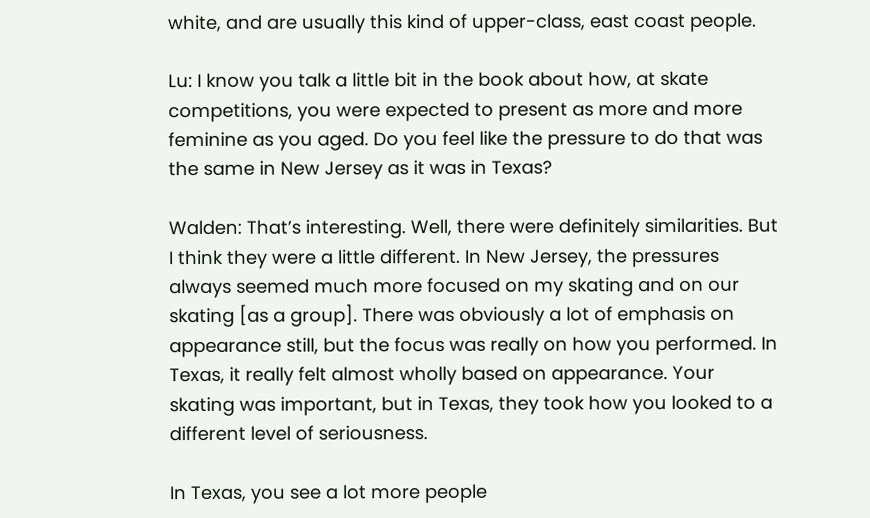white, and are usually this kind of upper-class, east coast people.

Lu: I know you talk a little bit in the book about how, at skate competitions, you were expected to present as more and more feminine as you aged. Do you feel like the pressure to do that was the same in New Jersey as it was in Texas?

Walden: That’s interesting. Well, there were definitely similarities. But I think they were a little different. In New Jersey, the pressures always seemed much more focused on my skating and on our skating [as a group]. There was obviously a lot of emphasis on appearance still, but the focus was really on how you performed. In Texas, it really felt almost wholly based on appearance. Your skating was important, but in Texas, they took how you looked to a different level of seriousness.

In Texas, you see a lot more people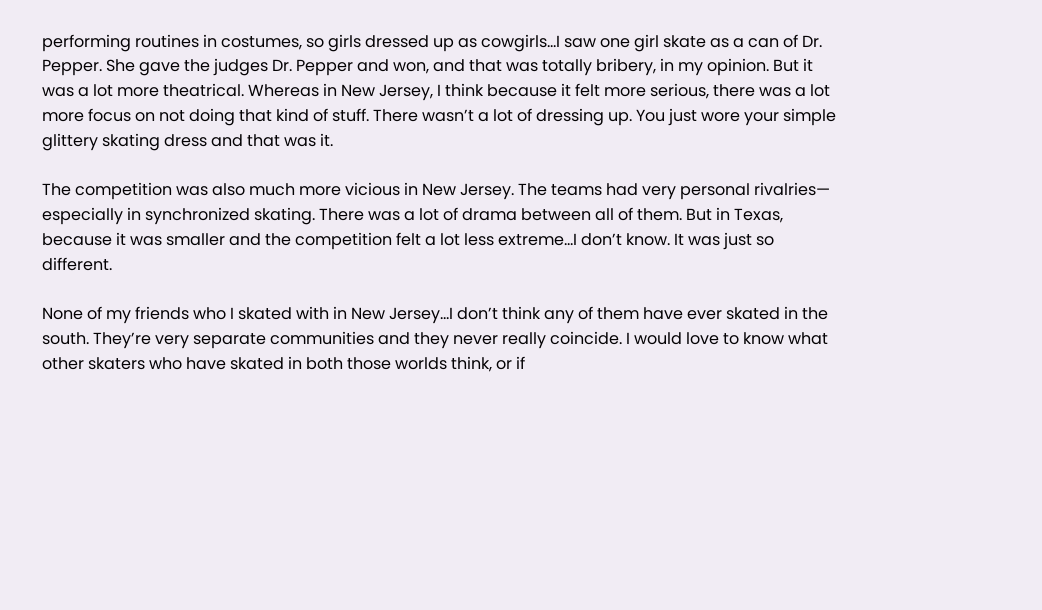performing routines in costumes, so girls dressed up as cowgirls…I saw one girl skate as a can of Dr. Pepper. She gave the judges Dr. Pepper and won, and that was totally bribery, in my opinion. But it was a lot more theatrical. Whereas in New Jersey, I think because it felt more serious, there was a lot more focus on not doing that kind of stuff. There wasn’t a lot of dressing up. You just wore your simple glittery skating dress and that was it.

The competition was also much more vicious in New Jersey. The teams had very personal rivalries— especially in synchronized skating. There was a lot of drama between all of them. But in Texas, because it was smaller and the competition felt a lot less extreme…I don’t know. It was just so different.

None of my friends who I skated with in New Jersey…I don’t think any of them have ever skated in the south. They’re very separate communities and they never really coincide. I would love to know what other skaters who have skated in both those worlds think, or if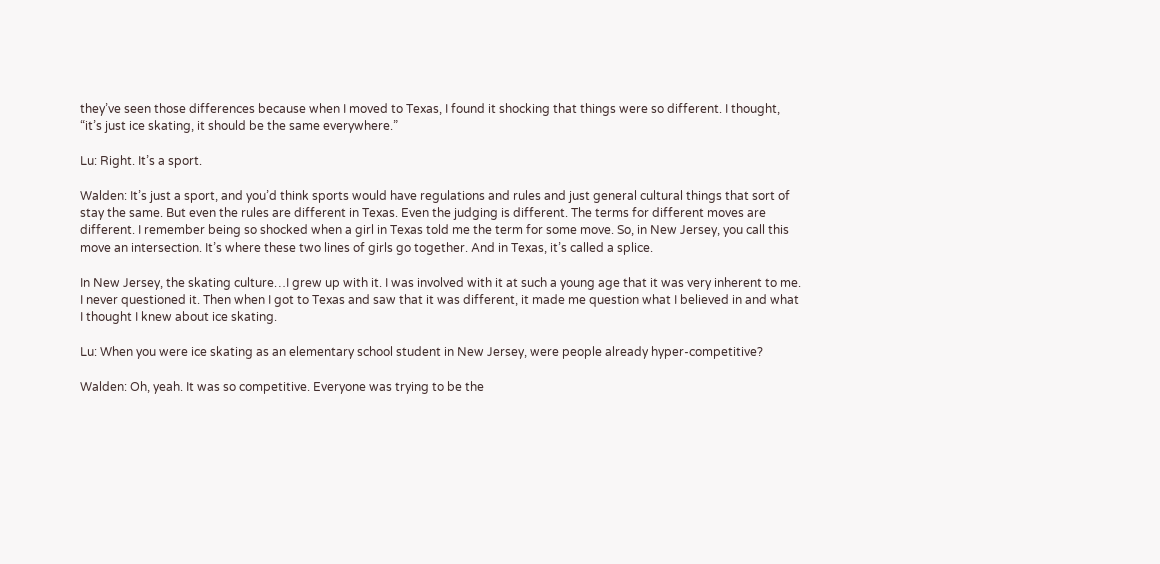they’ve seen those differences because when I moved to Texas, I found it shocking that things were so different. I thought, “it’s just ice skating, it should be the same everywhere.”

Lu: Right. It’s a sport.

Walden: It’s just a sport, and you’d think sports would have regulations and rules and just general cultural things that sort of stay the same. But even the rules are different in Texas. Even the judging is different. The terms for different moves are different. I remember being so shocked when a girl in Texas told me the term for some move. So, in New Jersey, you call this move an intersection. It’s where these two lines of girls go together. And in Texas, it’s called a splice.

In New Jersey, the skating culture…I grew up with it. I was involved with it at such a young age that it was very inherent to me. I never questioned it. Then when I got to Texas and saw that it was different, it made me question what I believed in and what I thought I knew about ice skating.

Lu: When you were ice skating as an elementary school student in New Jersey, were people already hyper-competitive?

Walden: Oh, yeah. It was so competitive. Everyone was trying to be the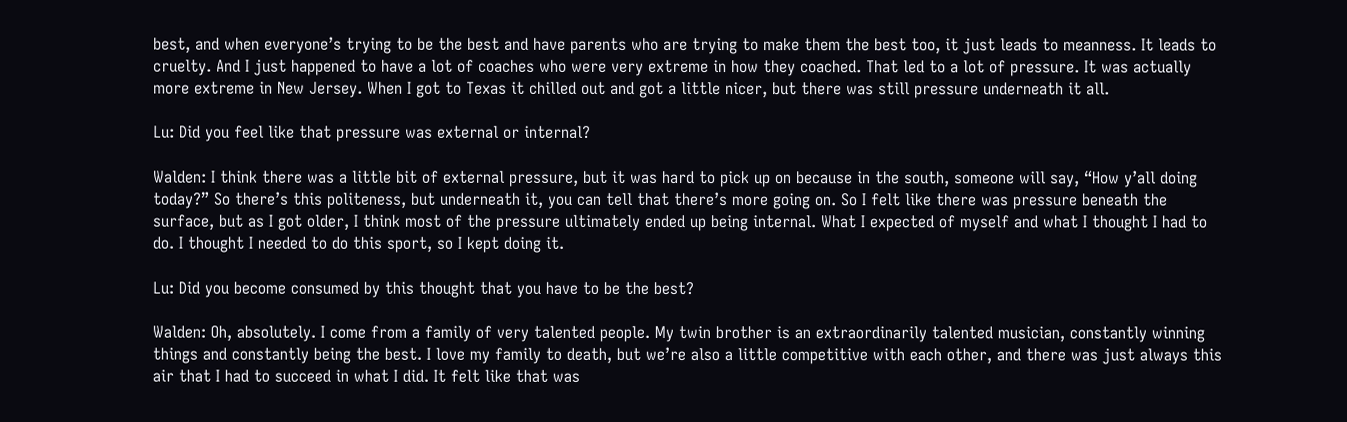best, and when everyone’s trying to be the best and have parents who are trying to make them the best too, it just leads to meanness. It leads to cruelty. And I just happened to have a lot of coaches who were very extreme in how they coached. That led to a lot of pressure. It was actually more extreme in New Jersey. When I got to Texas it chilled out and got a little nicer, but there was still pressure underneath it all.

Lu: Did you feel like that pressure was external or internal?

Walden: I think there was a little bit of external pressure, but it was hard to pick up on because in the south, someone will say, “How y’all doing today?” So there’s this politeness, but underneath it, you can tell that there’s more going on. So I felt like there was pressure beneath the surface, but as I got older, I think most of the pressure ultimately ended up being internal. What I expected of myself and what I thought I had to do. I thought I needed to do this sport, so I kept doing it.

Lu: Did you become consumed by this thought that you have to be the best?

Walden: Oh, absolutely. I come from a family of very talented people. My twin brother is an extraordinarily talented musician, constantly winning things and constantly being the best. I love my family to death, but we’re also a little competitive with each other, and there was just always this air that I had to succeed in what I did. It felt like that was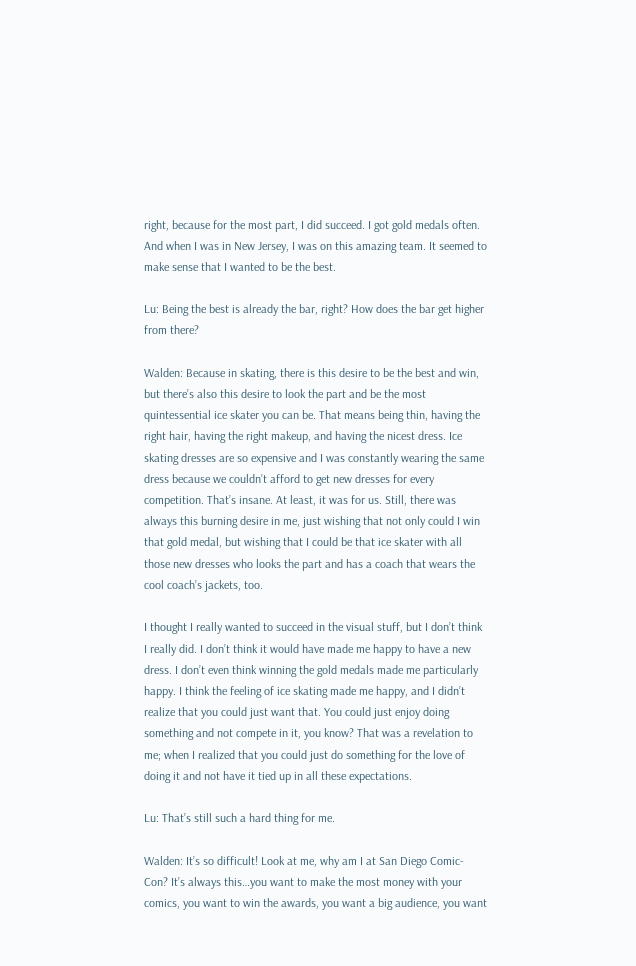right, because for the most part, I did succeed. I got gold medals often. And when I was in New Jersey, I was on this amazing team. It seemed to make sense that I wanted to be the best.

Lu: Being the best is already the bar, right? How does the bar get higher from there?

Walden: Because in skating, there is this desire to be the best and win, but there’s also this desire to look the part and be the most quintessential ice skater you can be. That means being thin, having the right hair, having the right makeup, and having the nicest dress. Ice skating dresses are so expensive and I was constantly wearing the same dress because we couldn’t afford to get new dresses for every competition. That’s insane. At least, it was for us. Still, there was always this burning desire in me, just wishing that not only could I win that gold medal, but wishing that I could be that ice skater with all those new dresses who looks the part and has a coach that wears the cool coach’s jackets, too.

I thought I really wanted to succeed in the visual stuff, but I don’t think I really did. I don’t think it would have made me happy to have a new dress. I don’t even think winning the gold medals made me particularly happy. I think the feeling of ice skating made me happy, and I didn’t realize that you could just want that. You could just enjoy doing something and not compete in it, you know? That was a revelation to me; when I realized that you could just do something for the love of doing it and not have it tied up in all these expectations.

Lu: That’s still such a hard thing for me.

Walden: It’s so difficult! Look at me, why am I at San Diego Comic-Con? It’s always this…you want to make the most money with your comics, you want to win the awards, you want a big audience, you want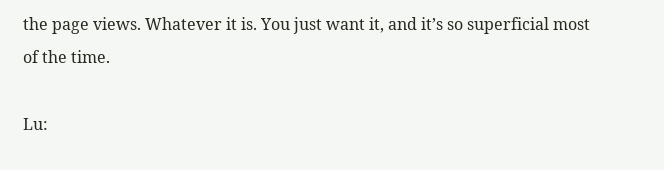the page views. Whatever it is. You just want it, and it’s so superficial most of the time.

Lu: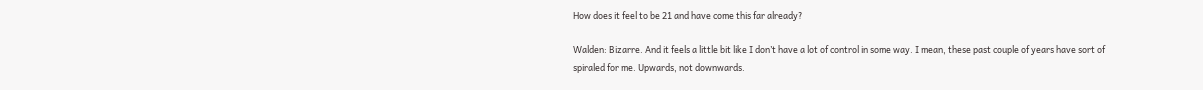How does it feel to be 21 and have come this far already?

Walden: Bizarre. And it feels a little bit like I don’t have a lot of control in some way. I mean, these past couple of years have sort of spiraled for me. Upwards, not downwards.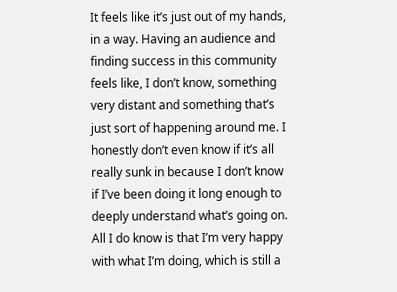It feels like it’s just out of my hands, in a way. Having an audience and finding success in this community feels like, I don’t know, something very distant and something that’s just sort of happening around me. I honestly don’t even know if it’s all really sunk in because I don’t know if I’ve been doing it long enough to deeply understand what’s going on. All I do know is that I’m very happy with what I’m doing, which is still a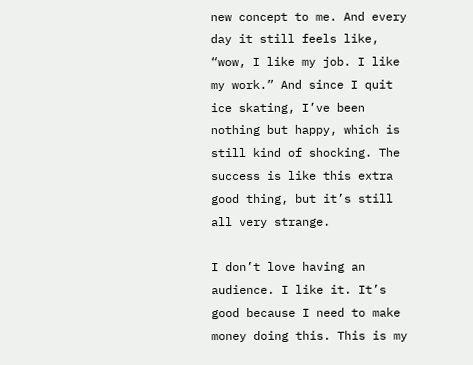new concept to me. And every day it still feels like, “wow, I like my job. I like my work.” And since I quit ice skating, I’ve been nothing but happy, which is still kind of shocking. The success is like this extra good thing, but it’s still all very strange.

I don’t love having an audience. I like it. It’s good because I need to make money doing this. This is my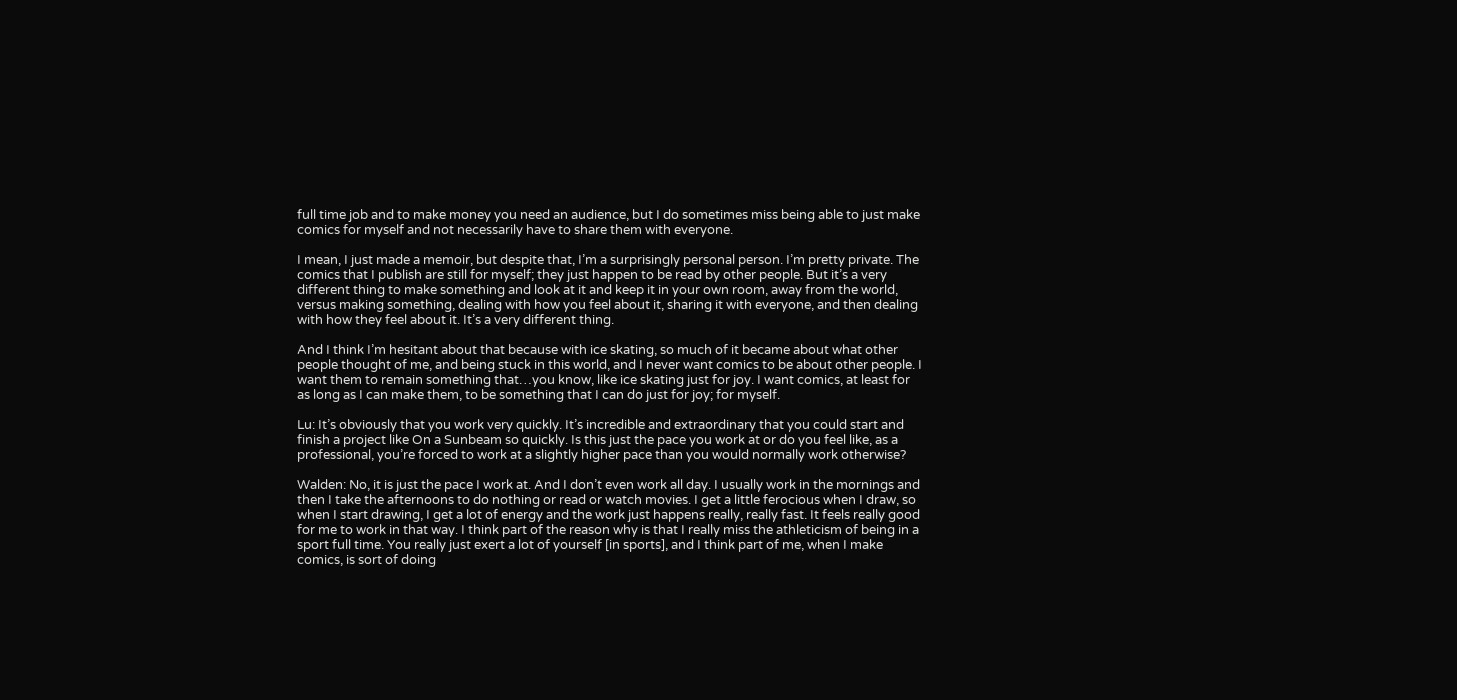full time job and to make money you need an audience, but I do sometimes miss being able to just make comics for myself and not necessarily have to share them with everyone.

I mean, I just made a memoir, but despite that, I’m a surprisingly personal person. I’m pretty private. The comics that I publish are still for myself; they just happen to be read by other people. But it’s a very different thing to make something and look at it and keep it in your own room, away from the world, versus making something, dealing with how you feel about it, sharing it with everyone, and then dealing with how they feel about it. It’s a very different thing.

And I think I’m hesitant about that because with ice skating, so much of it became about what other people thought of me, and being stuck in this world, and I never want comics to be about other people. I want them to remain something that…you know, like ice skating just for joy. I want comics, at least for as long as I can make them, to be something that I can do just for joy; for myself.

Lu: It’s obviously that you work very quickly. It’s incredible and extraordinary that you could start and finish a project like On a Sunbeam so quickly. Is this just the pace you work at or do you feel like, as a professional, you’re forced to work at a slightly higher pace than you would normally work otherwise?

Walden: No, it is just the pace I work at. And I don’t even work all day. I usually work in the mornings and then I take the afternoons to do nothing or read or watch movies. I get a little ferocious when I draw, so when I start drawing, I get a lot of energy and the work just happens really, really fast. It feels really good for me to work in that way. I think part of the reason why is that I really miss the athleticism of being in a sport full time. You really just exert a lot of yourself [in sports], and I think part of me, when I make comics, is sort of doing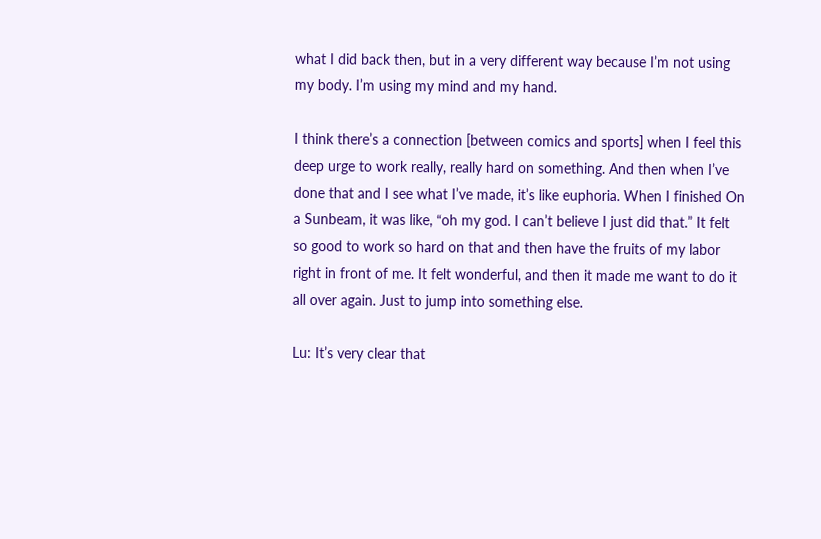what I did back then, but in a very different way because I’m not using my body. I’m using my mind and my hand.

I think there’s a connection [between comics and sports] when I feel this deep urge to work really, really hard on something. And then when I’ve done that and I see what I’ve made, it’s like euphoria. When I finished On a Sunbeam, it was like, “oh my god. I can’t believe I just did that.” It felt so good to work so hard on that and then have the fruits of my labor right in front of me. It felt wonderful, and then it made me want to do it all over again. Just to jump into something else.

Lu: It’s very clear that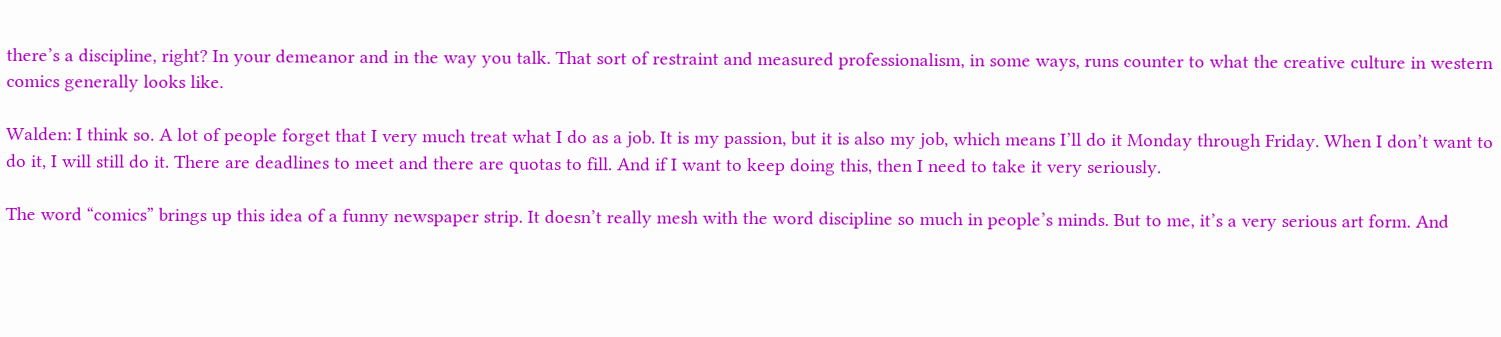there’s a discipline, right? In your demeanor and in the way you talk. That sort of restraint and measured professionalism, in some ways, runs counter to what the creative culture in western comics generally looks like.

Walden: I think so. A lot of people forget that I very much treat what I do as a job. It is my passion, but it is also my job, which means I’ll do it Monday through Friday. When I don’t want to do it, I will still do it. There are deadlines to meet and there are quotas to fill. And if I want to keep doing this, then I need to take it very seriously.

The word “comics” brings up this idea of a funny newspaper strip. It doesn’t really mesh with the word discipline so much in people’s minds. But to me, it’s a very serious art form. And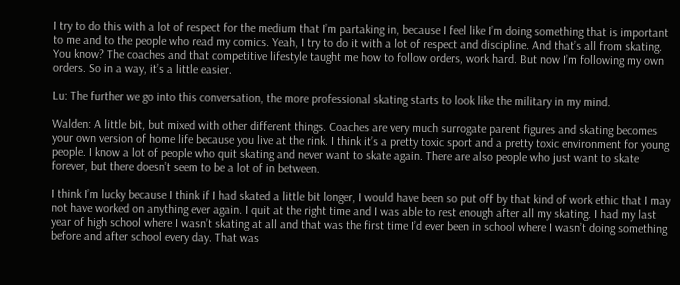I try to do this with a lot of respect for the medium that I’m partaking in, because I feel like I’m doing something that is important to me and to the people who read my comics. Yeah, I try to do it with a lot of respect and discipline. And that’s all from skating. You know? The coaches and that competitive lifestyle taught me how to follow orders, work hard. But now I’m following my own orders. So in a way, it’s a little easier.

Lu: The further we go into this conversation, the more professional skating starts to look like the military in my mind.

Walden: A little bit, but mixed with other different things. Coaches are very much surrogate parent figures and skating becomes your own version of home life because you live at the rink. I think it’s a pretty toxic sport and a pretty toxic environment for young people. I know a lot of people who quit skating and never want to skate again. There are also people who just want to skate forever, but there doesn’t seem to be a lot of in between.

I think I’m lucky because I think if I had skated a little bit longer, I would have been so put off by that kind of work ethic that I may not have worked on anything ever again. I quit at the right time and I was able to rest enough after all my skating. I had my last year of high school where I wasn’t skating at all and that was the first time I’d ever been in school where I wasn’t doing something before and after school every day. That was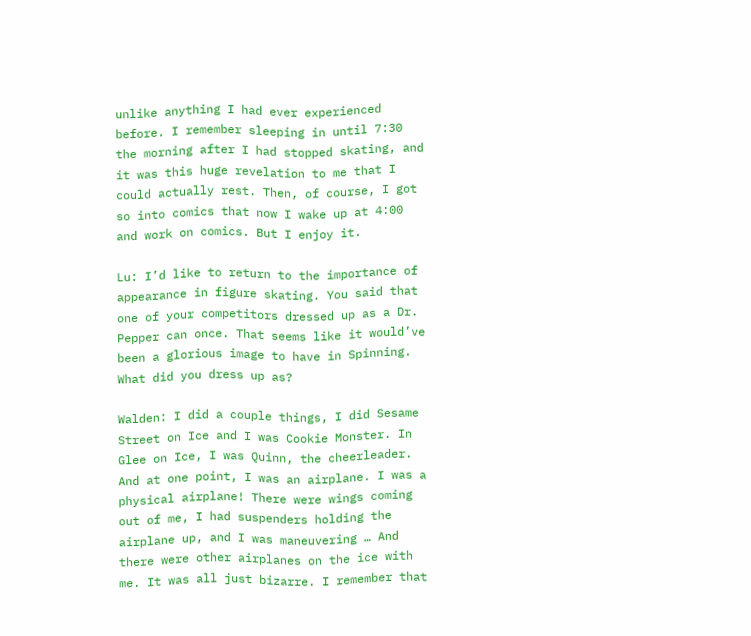unlike anything I had ever experienced before. I remember sleeping in until 7:30 the morning after I had stopped skating, and it was this huge revelation to me that I could actually rest. Then, of course, I got so into comics that now I wake up at 4:00 and work on comics. But I enjoy it.

Lu: I’d like to return to the importance of appearance in figure skating. You said that one of your competitors dressed up as a Dr. Pepper can once. That seems like it would’ve been a glorious image to have in Spinning. What did you dress up as?

Walden: I did a couple things, I did Sesame Street on Ice and I was Cookie Monster. In Glee on Ice, I was Quinn, the cheerleader. And at one point, I was an airplane. I was a physical airplane! There were wings coming out of me, I had suspenders holding the airplane up, and I was maneuvering … And there were other airplanes on the ice with me. It was all just bizarre. I remember that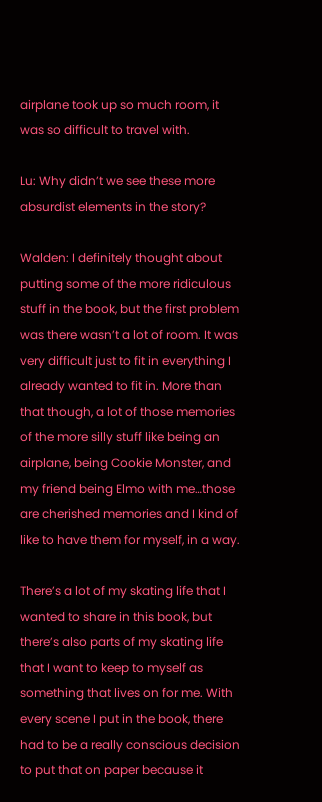airplane took up so much room, it was so difficult to travel with.

Lu: Why didn’t we see these more absurdist elements in the story?

Walden: I definitely thought about putting some of the more ridiculous stuff in the book, but the first problem was there wasn’t a lot of room. It was very difficult just to fit in everything I already wanted to fit in. More than that though, a lot of those memories of the more silly stuff like being an airplane, being Cookie Monster, and my friend being Elmo with me…those are cherished memories and I kind of like to have them for myself, in a way.

There’s a lot of my skating life that I wanted to share in this book, but there’s also parts of my skating life that I want to keep to myself as something that lives on for me. With every scene I put in the book, there had to be a really conscious decision to put that on paper because it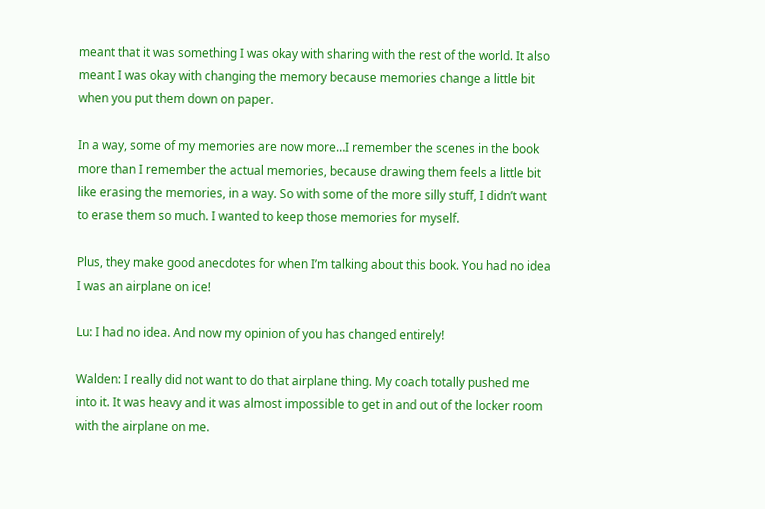meant that it was something I was okay with sharing with the rest of the world. It also meant I was okay with changing the memory because memories change a little bit when you put them down on paper.

In a way, some of my memories are now more…I remember the scenes in the book more than I remember the actual memories, because drawing them feels a little bit like erasing the memories, in a way. So with some of the more silly stuff, I didn’t want to erase them so much. I wanted to keep those memories for myself.

Plus, they make good anecdotes for when I’m talking about this book. You had no idea I was an airplane on ice!

Lu: I had no idea. And now my opinion of you has changed entirely!

Walden: I really did not want to do that airplane thing. My coach totally pushed me into it. It was heavy and it was almost impossible to get in and out of the locker room with the airplane on me.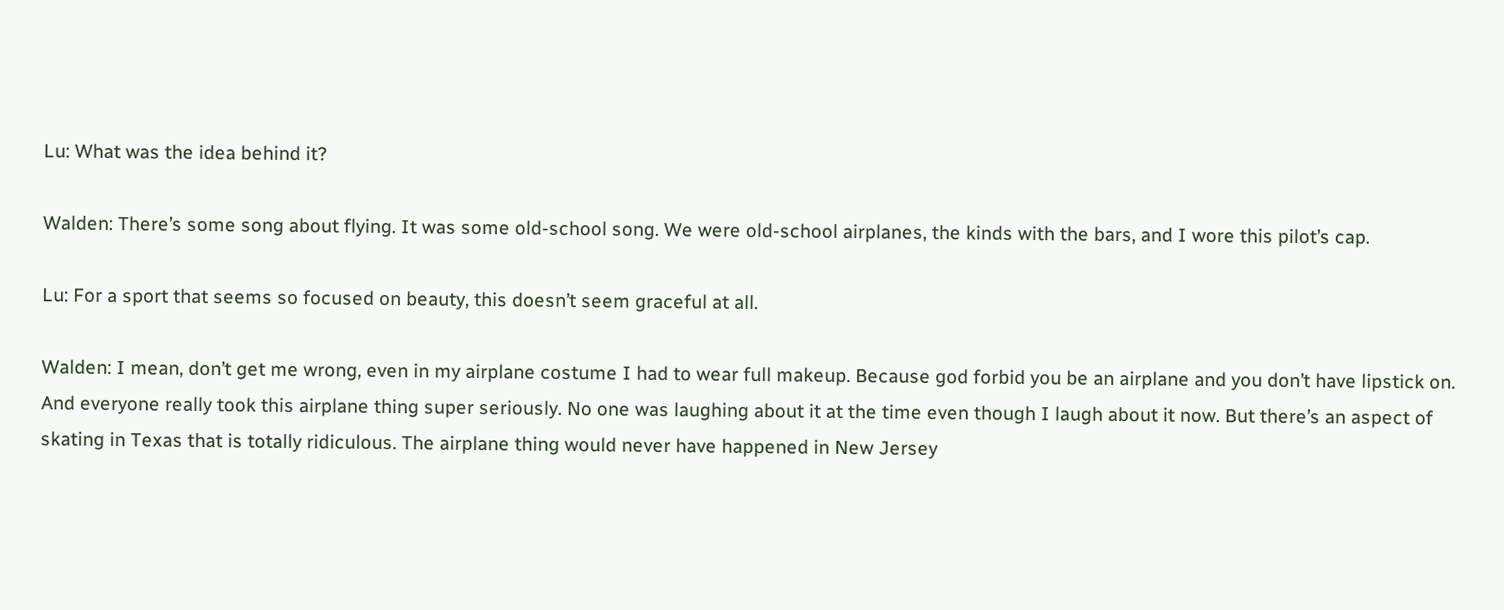Lu: What was the idea behind it?

Walden: There’s some song about flying. It was some old-school song. We were old-school airplanes, the kinds with the bars, and I wore this pilot’s cap.

Lu: For a sport that seems so focused on beauty, this doesn’t seem graceful at all.

Walden: I mean, don’t get me wrong, even in my airplane costume I had to wear full makeup. Because god forbid you be an airplane and you don’t have lipstick on. And everyone really took this airplane thing super seriously. No one was laughing about it at the time even though I laugh about it now. But there’s an aspect of skating in Texas that is totally ridiculous. The airplane thing would never have happened in New Jersey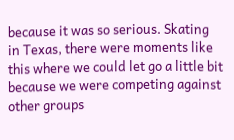because it was so serious. Skating in Texas, there were moments like this where we could let go a little bit because we were competing against other groups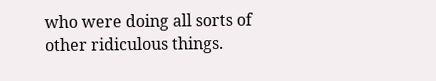who were doing all sorts of other ridiculous things.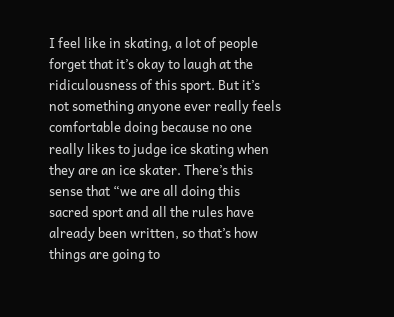I feel like in skating, a lot of people forget that it’s okay to laugh at the ridiculousness of this sport. But it’s not something anyone ever really feels comfortable doing because no one really likes to judge ice skating when they are an ice skater. There’s this sense that “we are all doing this sacred sport and all the rules have already been written, so that’s how things are going to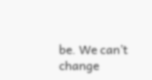be. We can’t change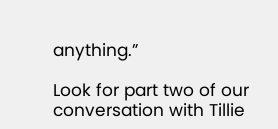anything.”

Look for part two of our conversation with Tillie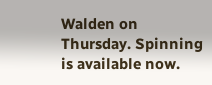Walden on Thursday. Spinning is available now.